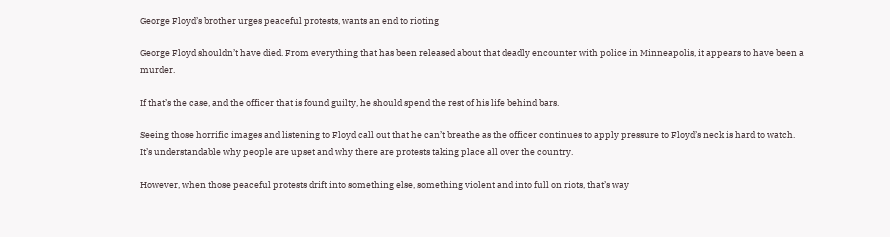George Floyd’s brother urges peaceful protests, wants an end to rioting

George Floyd shouldn’t have died. From everything that has been released about that deadly encounter with police in Minneapolis, it appears to have been a murder.

If that’s the case, and the officer that is found guilty, he should spend the rest of his life behind bars.

Seeing those horrific images and listening to Floyd call out that he can’t breathe as the officer continues to apply pressure to Floyd’s neck is hard to watch. It’s understandable why people are upset and why there are protests taking place all over the country.

However, when those peaceful protests drift into something else, something violent and into full on riots, that’s way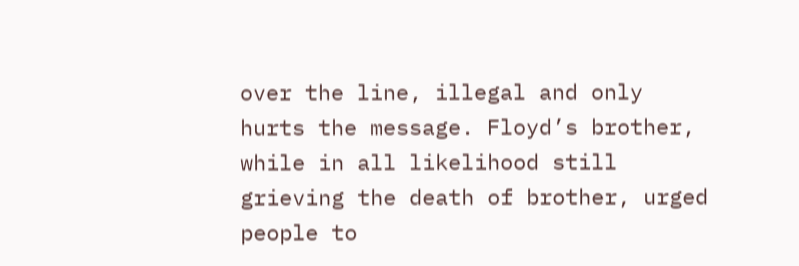over the line, illegal and only hurts the message. Floyd’s brother, while in all likelihood still grieving the death of brother, urged people to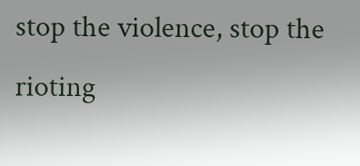stop the violence, stop the rioting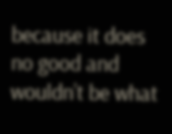because it does no good and wouldn’t be what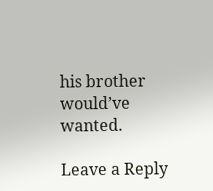his brother would’ve wanted.

Leave a Reply